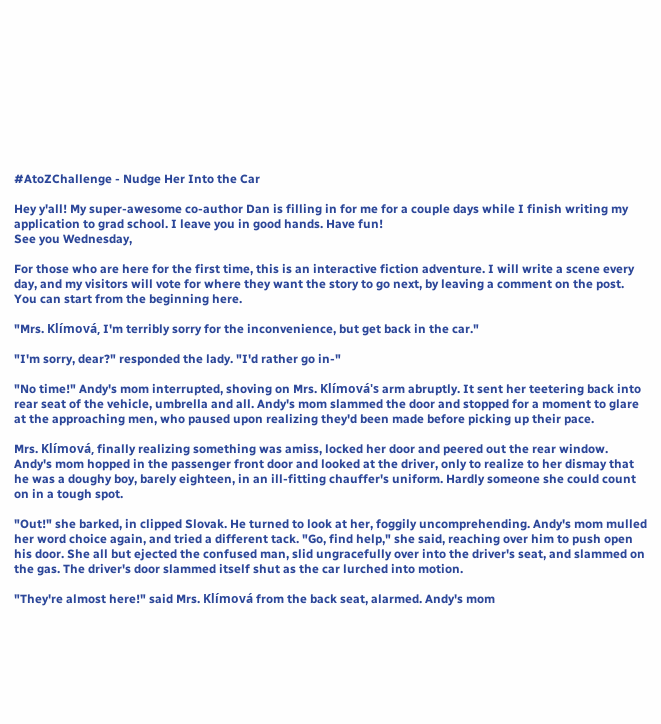#AtoZChallenge - Nudge Her Into the Car

Hey y'all! My super-awesome co-author Dan is filling in for me for a couple days while I finish writing my application to grad school. I leave you in good hands. Have fun!
See you Wednesday,

For those who are here for the first time, this is an interactive fiction adventure. I will write a scene every day, and my visitors will vote for where they want the story to go next, by leaving a comment on the post. You can start from the beginning here.

"Mrs. Klímová, I'm terribly sorry for the inconvenience, but get back in the car."

"I'm sorry, dear?" responded the lady. "I'd rather go in-"

"No time!" Andy's mom interrupted, shoving on Mrs. Klímová's arm abruptly. It sent her teetering back into rear seat of the vehicle, umbrella and all. Andy's mom slammed the door and stopped for a moment to glare at the approaching men, who paused upon realizing they'd been made before picking up their pace.

Mrs. Klímová, finally realizing something was amiss, locked her door and peered out the rear window. Andy's mom hopped in the passenger front door and looked at the driver, only to realize to her dismay that he was a doughy boy, barely eighteen, in an ill-fitting chauffer's uniform. Hardly someone she could count on in a tough spot.

"Out!" she barked, in clipped Slovak. He turned to look at her, foggily uncomprehending. Andy's mom mulled her word choice again, and tried a different tack. "Go, find help," she said, reaching over him to push open his door. She all but ejected the confused man, slid ungracefully over into the driver's seat, and slammed on the gas. The driver's door slammed itself shut as the car lurched into motion.

"They're almost here!" said Mrs. Klímová from the back seat, alarmed. Andy's mom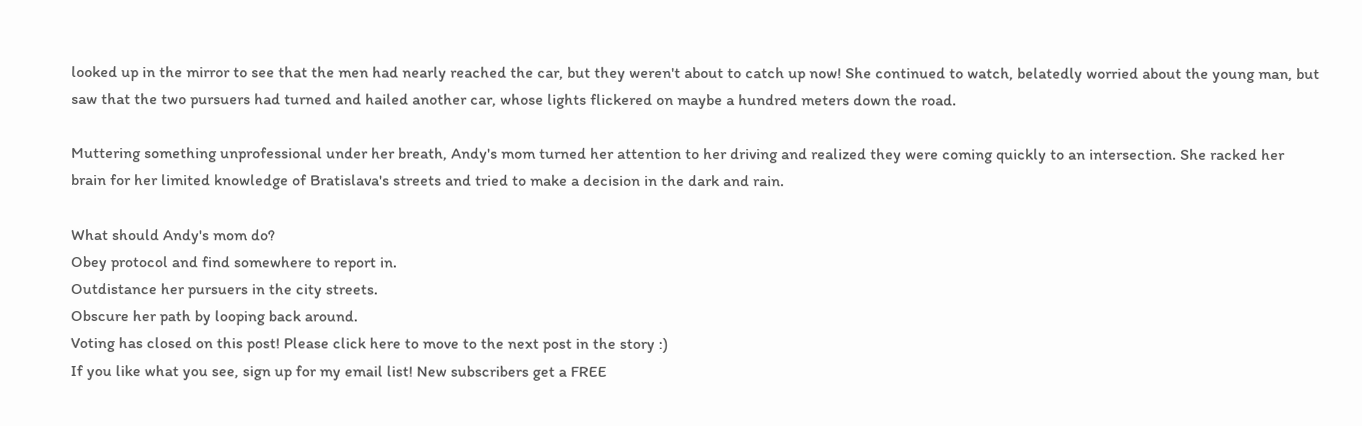looked up in the mirror to see that the men had nearly reached the car, but they weren't about to catch up now! She continued to watch, belatedly worried about the young man, but saw that the two pursuers had turned and hailed another car, whose lights flickered on maybe a hundred meters down the road.

Muttering something unprofessional under her breath, Andy's mom turned her attention to her driving and realized they were coming quickly to an intersection. She racked her brain for her limited knowledge of Bratislava's streets and tried to make a decision in the dark and rain.

What should Andy's mom do?
Obey protocol and find somewhere to report in.
Outdistance her pursuers in the city streets.
Obscure her path by looping back around.
Voting has closed on this post! Please click here to move to the next post in the story :)
If you like what you see, sign up for my email list! New subscribers get a FREE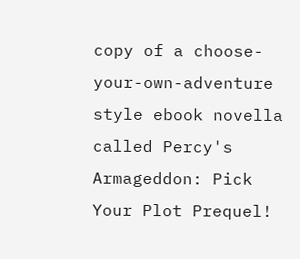copy of a choose-your-own-adventure style ebook novella called Percy's Armageddon: Pick Your Plot Prequel!